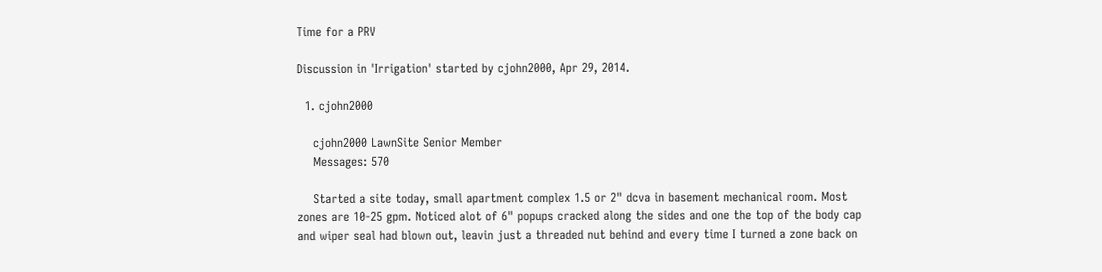Time for a PRV

Discussion in 'Irrigation' started by cjohn2000, Apr 29, 2014.

  1. cjohn2000

    cjohn2000 LawnSite Senior Member
    Messages: 570

    Started a site today, small apartment complex 1.5 or 2" dcva in basement mechanical room. Most zones are 10-25 gpm. Noticed alot of 6" popups cracked along the sides and one the top of the body cap and wiper seal had blown out, leavin just a threaded nut behind and every time I turned a zone back on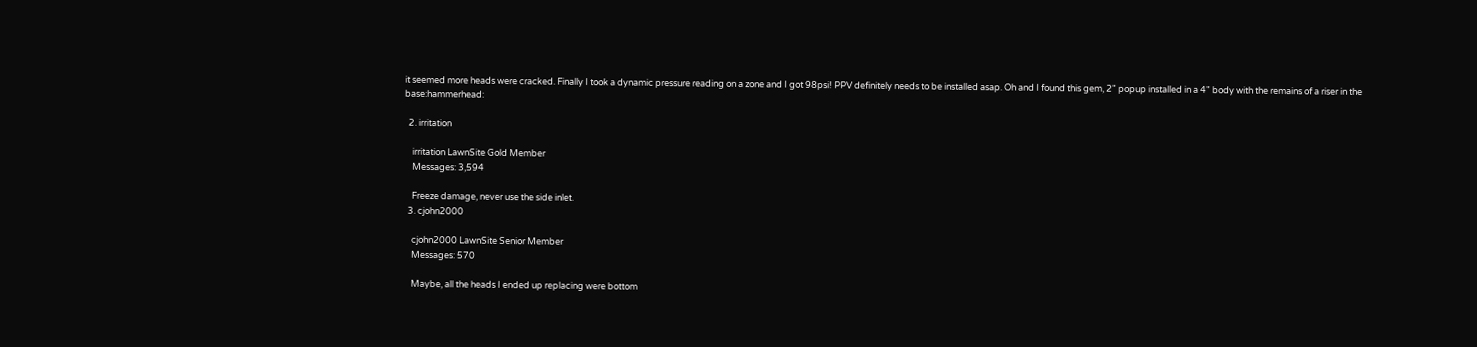it seemed more heads were cracked. Finally I took a dynamic pressure reading on a zone and I got 98psi! PPV definitely needs to be installed asap. Oh and I found this gem, 2" popup installed in a 4" body with the remains of a riser in the base:hammerhead:

  2. irritation

    irritation LawnSite Gold Member
    Messages: 3,594

    Freeze damage, never use the side inlet.
  3. cjohn2000

    cjohn2000 LawnSite Senior Member
    Messages: 570

    Maybe, all the heads I ended up replacing were bottom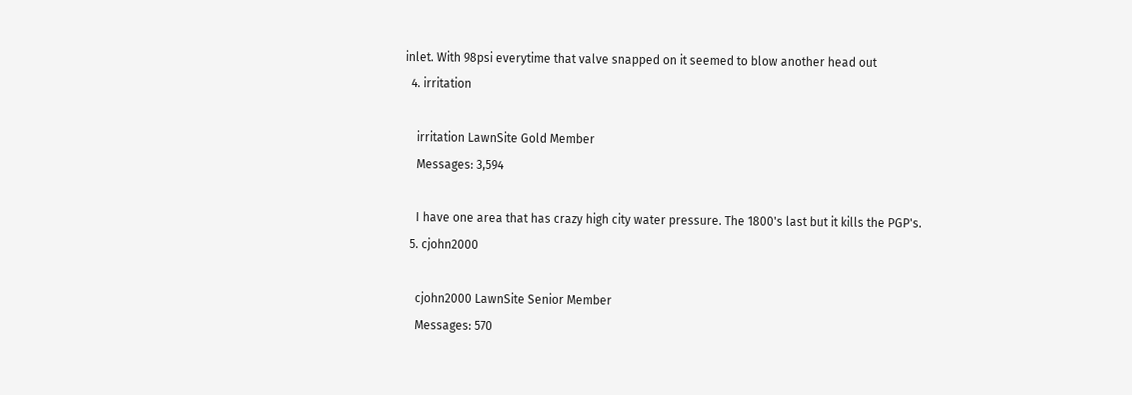inlet. With 98psi everytime that valve snapped on it seemed to blow another head out
  4. irritation

    irritation LawnSite Gold Member
    Messages: 3,594

    I have one area that has crazy high city water pressure. The 1800's last but it kills the PGP's.
  5. cjohn2000

    cjohn2000 LawnSite Senior Member
    Messages: 570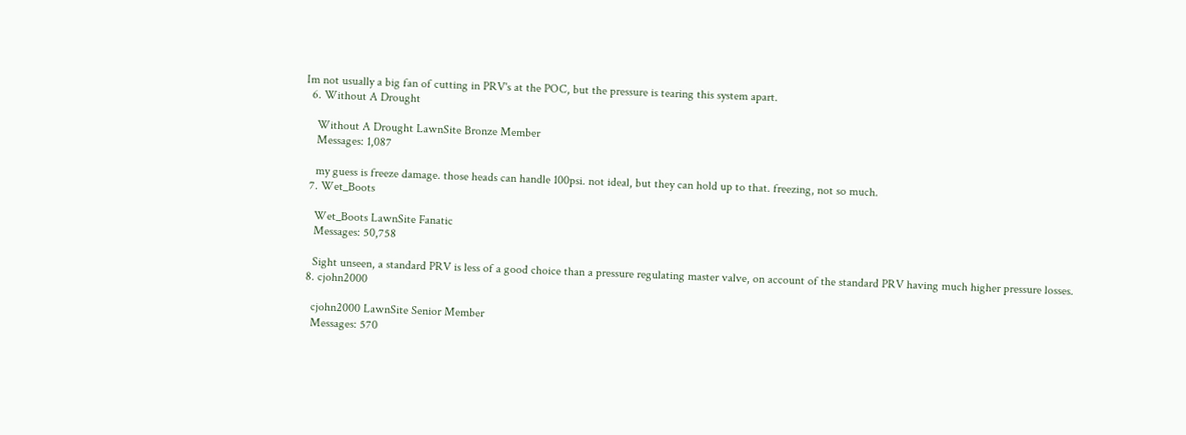Im not usually a big fan of cutting in PRV's at the POC, but the pressure is tearing this system apart.
  6. Without A Drought

    Without A Drought LawnSite Bronze Member
    Messages: 1,087

    my guess is freeze damage. those heads can handle 100psi. not ideal, but they can hold up to that. freezing, not so much.
  7. Wet_Boots

    Wet_Boots LawnSite Fanatic
    Messages: 50,758

    Sight unseen, a standard PRV is less of a good choice than a pressure regulating master valve, on account of the standard PRV having much higher pressure losses.
  8. cjohn2000

    cjohn2000 LawnSite Senior Member
    Messages: 570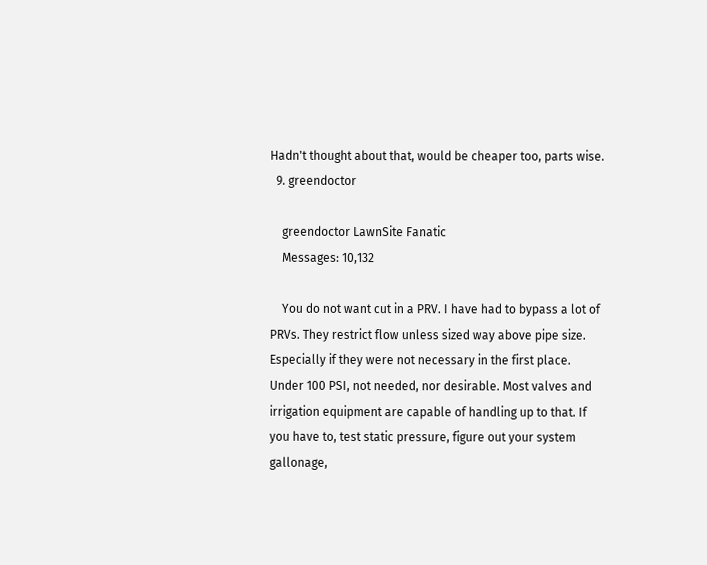Hadn't thought about that, would be cheaper too, parts wise.
  9. greendoctor

    greendoctor LawnSite Fanatic
    Messages: 10,132

    You do not want cut in a PRV. I have had to bypass a lot of PRVs. They restrict flow unless sized way above pipe size. Especially if they were not necessary in the first place. Under 100 PSI, not needed, nor desirable. Most valves and irrigation equipment are capable of handling up to that. If you have to, test static pressure, figure out your system gallonage,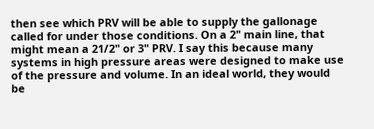then see which PRV will be able to supply the gallonage called for under those conditions. On a 2" main line, that might mean a 21/2" or 3" PRV. I say this because many systems in high pressure areas were designed to make use of the pressure and volume. In an ideal world, they would be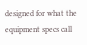designed for what the equipment specs call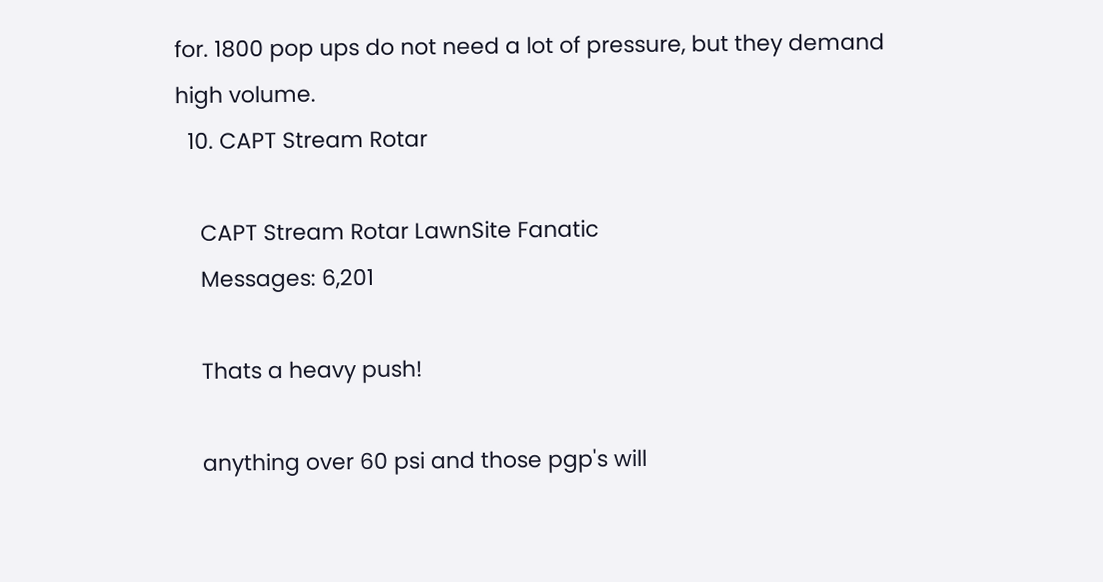for. 1800 pop ups do not need a lot of pressure, but they demand high volume.
  10. CAPT Stream Rotar

    CAPT Stream Rotar LawnSite Fanatic
    Messages: 6,201

    Thats a heavy push!

    anything over 60 psi and those pgp's will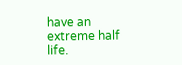have an extreme half life.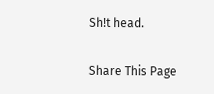Sh!t head.

Share This Page